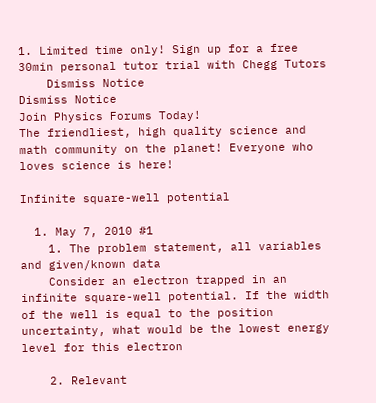1. Limited time only! Sign up for a free 30min personal tutor trial with Chegg Tutors
    Dismiss Notice
Dismiss Notice
Join Physics Forums Today!
The friendliest, high quality science and math community on the planet! Everyone who loves science is here!

Infinite square-well potential

  1. May 7, 2010 #1
    1. The problem statement, all variables and given/known data
    Consider an electron trapped in an infinite square-well potential. If the width of the well is equal to the position uncertainty, what would be the lowest energy level for this electron

    2. Relevant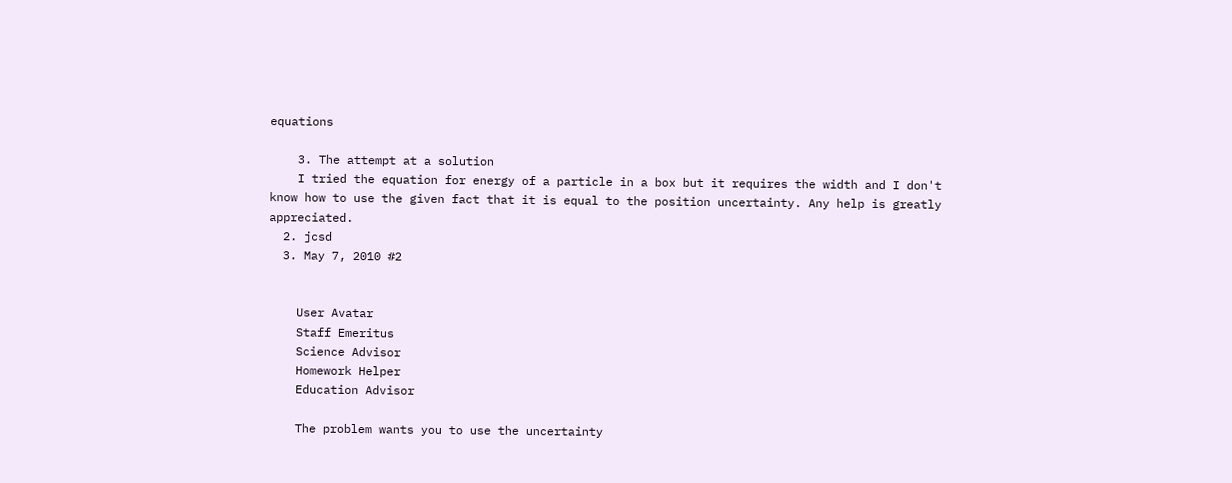equations

    3. The attempt at a solution
    I tried the equation for energy of a particle in a box but it requires the width and I don't know how to use the given fact that it is equal to the position uncertainty. Any help is greatly appreciated.
  2. jcsd
  3. May 7, 2010 #2


    User Avatar
    Staff Emeritus
    Science Advisor
    Homework Helper
    Education Advisor

    The problem wants you to use the uncertainty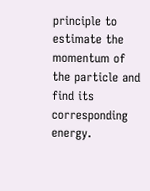principle to estimate the momentum of the particle and find its corresponding energy.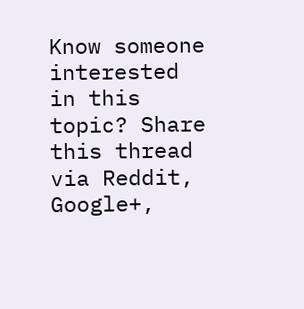Know someone interested in this topic? Share this thread via Reddit, Google+,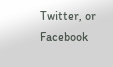Twitter, or Facebook